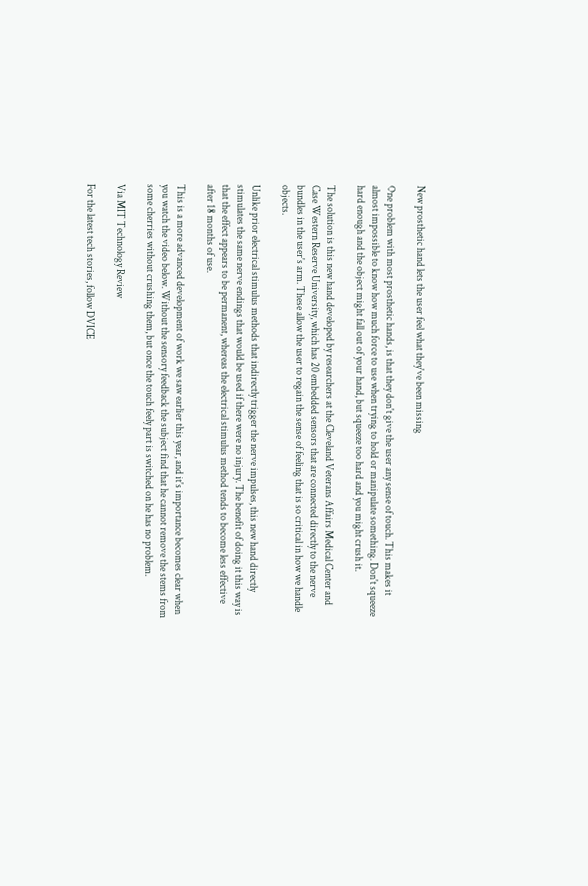New prosthetic hand lets the user feel what they've been missing

One problem with most prosthetic hands, is that they don't give the user any sense of touch. This makes it almost impossible to know how much force to use when trying to hold or manipulate something. Don't squeeze hard enough and the object might fall out of your hand, but squeeze too hard and you might crush it.

The solution is this new hand developed by researchers at the Cleveland Veterans Affairs Medical Center and Case Western Reserve University, which has 20 embedded sensors that are connected directly to the nerve bundles in the user's arm. These allow the user to regain the sense of feeling that is so critical in how we handle objects.

Unlike prior electrical stimulus methods that indirectly trigger the nerve impulses, this new hand directly stimulates the same nerve endings that would be used if there were no injury. The benefit of doing it this way is that the effect appears to be permanent, whereas the electrical stimulus method tends to become less effective after 18 months of use.

This is a more advanced development of work we saw earlier this year, and it's importance becomes clear when you watch the video below. Without the sensory feedback the subject find that he cannot remove the stems from some cherries without crushing them, but once the touch feely part is switched on he has no problem.

Via MIT Technology Review

For the latest tech stories, follow DVICE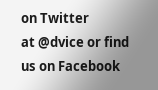on Twitter
at @dvice or find us on Facebook